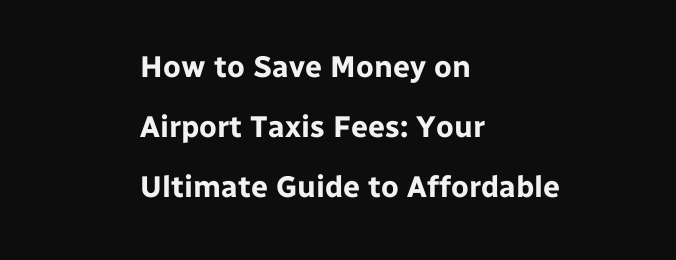How to Save Money on Airport Taxis Fees: Your Ultimate Guide to Affordable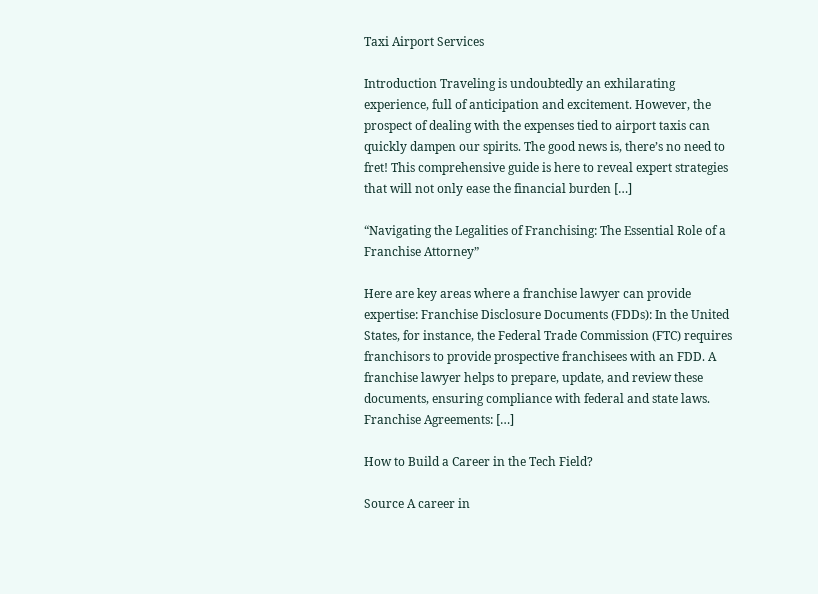Taxi Airport Services

Introduction Traveling is undoubtedly an exhilarating experience, full of anticipation and excitement. However, the prospect of dealing with the expenses tied to airport taxis can quickly dampen our spirits. The good news is, there’s no need to fret! This comprehensive guide is here to reveal expert strategies that will not only ease the financial burden […]

“Navigating the Legalities of Franchising: The Essential Role of a Franchise Attorney”

Here are key areas where a franchise lawyer can provide expertise: Franchise Disclosure Documents (FDDs): In the United States, for instance, the Federal Trade Commission (FTC) requires franchisors to provide prospective franchisees with an FDD. A franchise lawyer helps to prepare, update, and review these documents, ensuring compliance with federal and state laws. Franchise Agreements: […]

How to Build a Career in the Tech Field?

Source A career in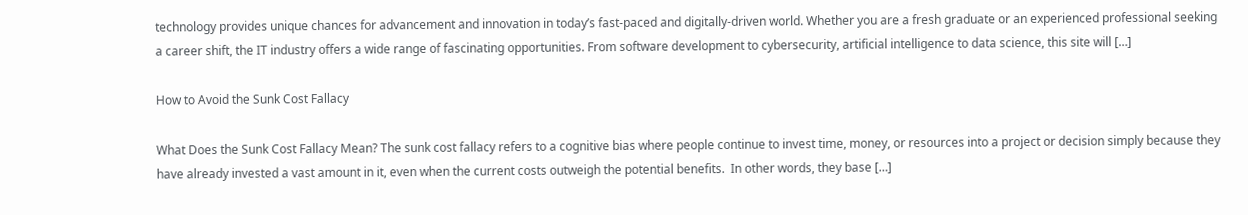technology provides unique chances for advancement and innovation in today’s fast-paced and digitally-driven world. Whether you are a fresh graduate or an experienced professional seeking a career shift, the IT industry offers a wide range of fascinating opportunities. From software development to cybersecurity, artificial intelligence to data science, this site will […]

How to Avoid the Sunk Cost Fallacy

What Does the Sunk Cost Fallacy Mean? The sunk cost fallacy refers to a cognitive bias where people continue to invest time, money, or resources into a project or decision simply because they have already invested a vast amount in it, even when the current costs outweigh the potential benefits.  In other words, they base […]